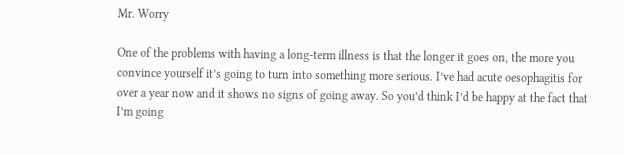Mr. Worry

One of the problems with having a long-term illness is that the longer it goes on, the more you convince yourself it’s going to turn into something more serious. I’ve had acute oesophagitis for over a year now and it shows no signs of going away. So you’d think I’d be happy at the fact that I’m going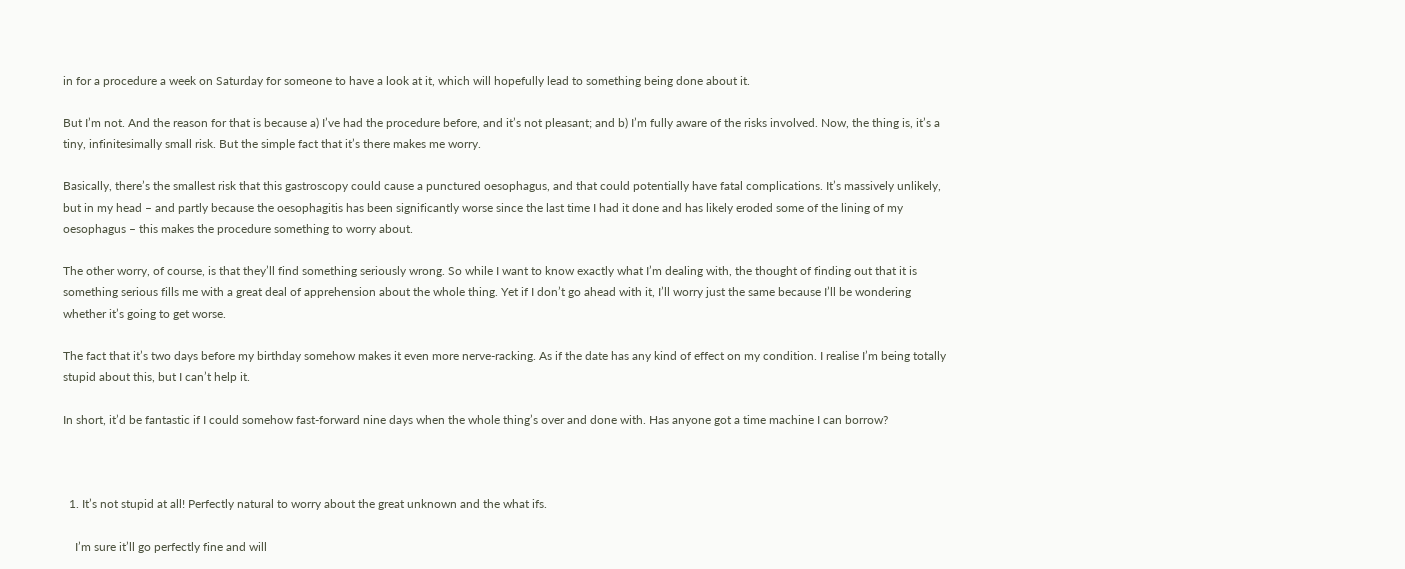in for a procedure a week on Saturday for someone to have a look at it, which will hopefully lead to something being done about it.

But I’m not. And the reason for that is because a) I’ve had the procedure before, and it’s not pleasant; and b) I’m fully aware of the risks involved. Now, the thing is, it’s a tiny, infinitesimally small risk. But the simple fact that it’s there makes me worry.

Basically, there’s the smallest risk that this gastroscopy could cause a punctured oesophagus, and that could potentially have fatal complications. It’s massively unlikely, but in my head – and partly because the oesophagitis has been significantly worse since the last time I had it done and has likely eroded some of the lining of my oesophagus – this makes the procedure something to worry about.

The other worry, of course, is that they’ll find something seriously wrong. So while I want to know exactly what I’m dealing with, the thought of finding out that it is something serious fills me with a great deal of apprehension about the whole thing. Yet if I don’t go ahead with it, I’ll worry just the same because I’ll be wondering whether it’s going to get worse.

The fact that it’s two days before my birthday somehow makes it even more nerve-racking. As if the date has any kind of effect on my condition. I realise I’m being totally stupid about this, but I can’t help it.

In short, it’d be fantastic if I could somehow fast-forward nine days when the whole thing’s over and done with. Has anyone got a time machine I can borrow?



  1. It’s not stupid at all! Perfectly natural to worry about the great unknown and the what ifs.

    I’m sure it’ll go perfectly fine and will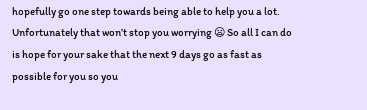hopefully go one step towards being able to help you a lot. Unfortunately that won’t stop you worrying 😦 So all I can do is hope for your sake that the next 9 days go as fast as possible for you so you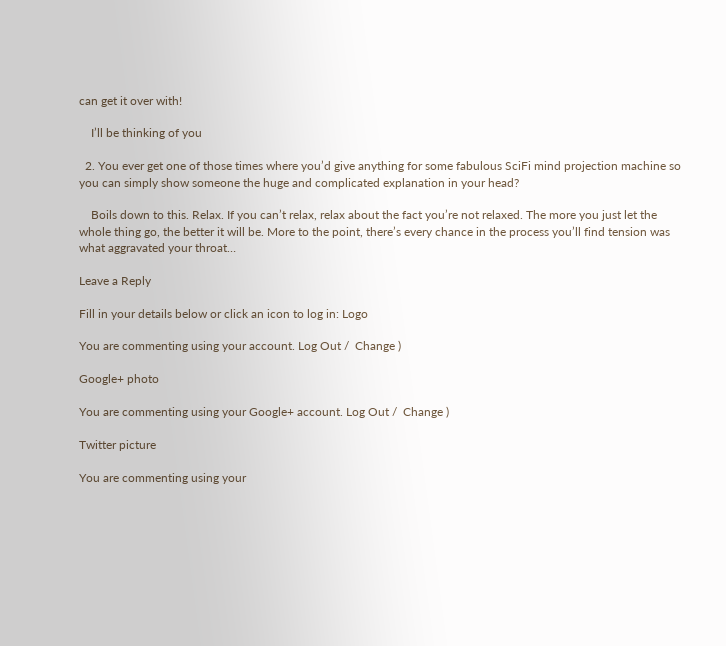can get it over with!

    I’ll be thinking of you

  2. You ever get one of those times where you’d give anything for some fabulous SciFi mind projection machine so you can simply show someone the huge and complicated explanation in your head?

    Boils down to this. Relax. If you can’t relax, relax about the fact you’re not relaxed. The more you just let the whole thing go, the better it will be. More to the point, there’s every chance in the process you’ll find tension was what aggravated your throat…

Leave a Reply

Fill in your details below or click an icon to log in: Logo

You are commenting using your account. Log Out /  Change )

Google+ photo

You are commenting using your Google+ account. Log Out /  Change )

Twitter picture

You are commenting using your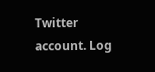Twitter account. Log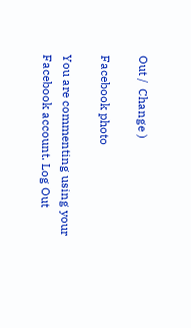Out /  Change )

Facebook photo

You are commenting using your Facebook account. Log Out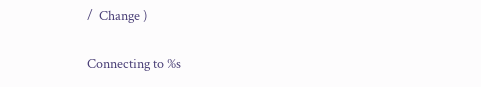/  Change )


Connecting to %s